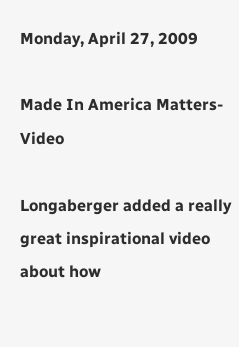Monday, April 27, 2009

Made In America Matters- Video

Longaberger added a really great inspirational video about how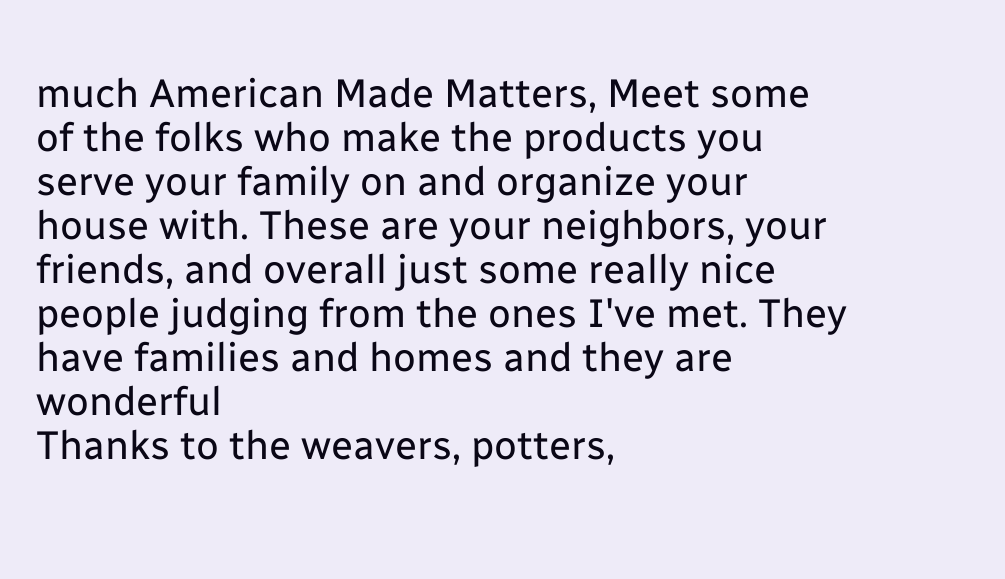much American Made Matters, Meet some of the folks who make the products you serve your family on and organize your house with. These are your neighbors, your friends, and overall just some really nice people judging from the ones I've met. They have families and homes and they are wonderful
Thanks to the weavers, potters,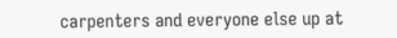carpenters and everyone else up at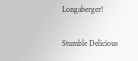Longaberger!

Stumble Delicious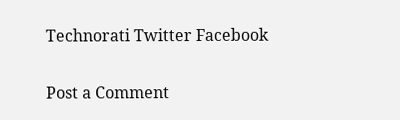Technorati Twitter Facebook


Post a Comment